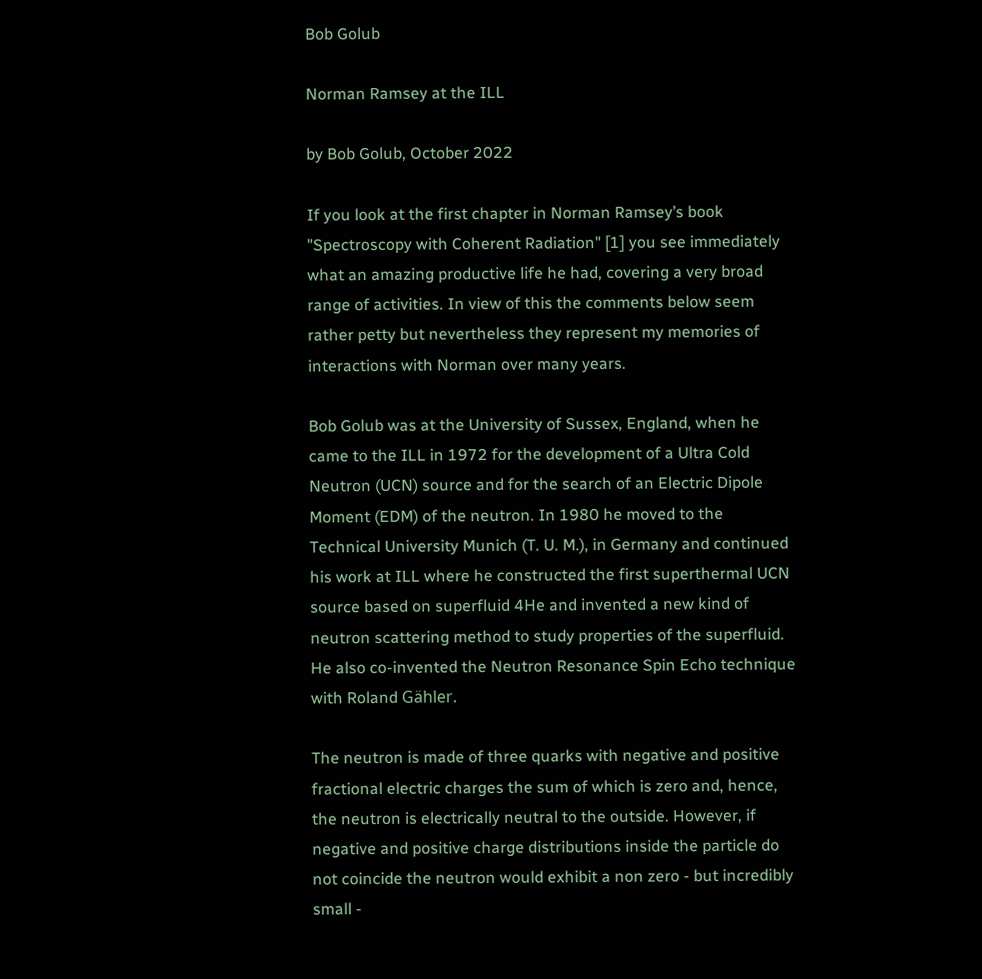Bob Golub

Norman Ramsey at the ILL

by Bob Golub, October 2022

If you look at the first chapter in Norman Ramsey’s book "Spectroscopy with Coherent Radiation" [1] you see immediately what an amazing productive life he had, covering a very broad range of activities. In view of this the comments below seem rather petty but nevertheless they represent my memories of interactions with Norman over many years.

Bob Golub was at the University of Sussex, England, when he came to the ILL in 1972 for the development of a Ultra Cold Neutron (UCN) source and for the search of an Electric Dipole Moment (EDM) of the neutron. In 1980 he moved to the Technical University Munich (T. U. M.), in Germany and continued his work at ILL where he constructed the first superthermal UCN source based on superfluid 4He and invented a new kind of neutron scattering method to study properties of the superfluid. He also co-invented the Neutron Resonance Spin Echo technique with Roland Gähler.

The neutron is made of three quarks with negative and positive fractional electric charges the sum of which is zero and, hence, the neutron is electrically neutral to the outside. However, if negative and positive charge distributions inside the particle do not coincide the neutron would exhibit a non zero - but incredibly small -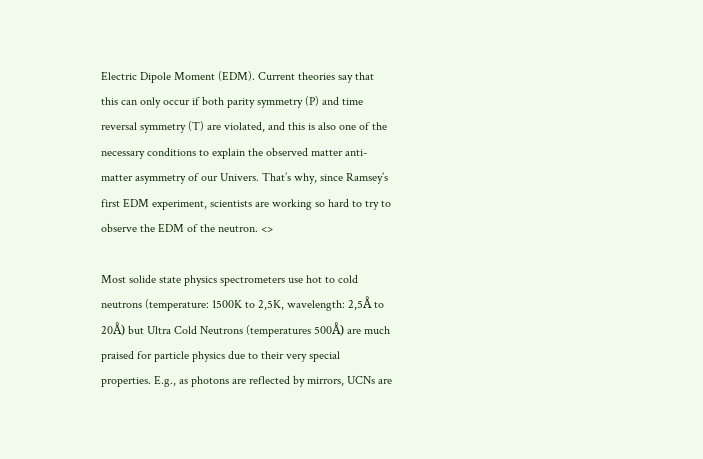Electric Dipole Moment (EDM). Current theories say that this can only occur if both parity symmetry (P) and time reversal symmetry (T) are violated, and this is also one of the necessary conditions to explain the observed matter anti-matter asymmetry of our Univers. That’s why, since Ramsey’s first EDM experiment, scientists are working so hard to try to observe the EDM of the neutron. <>

Most solide state physics spectrometers use hot to cold neutrons (temperature: 1500K to 2,5K, wavelength: 2,5Å to 20Å) but Ultra Cold Neutrons (temperatures 500Å) are much praised for particle physics due to their very special properties. E.g., as photons are reflected by mirrors, UCNs are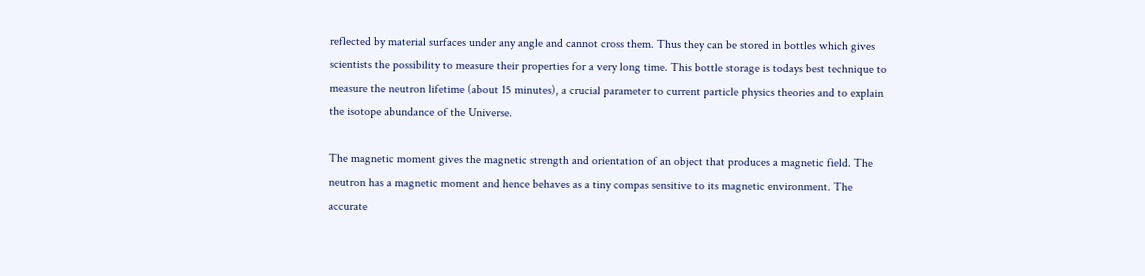reflected by material surfaces under any angle and cannot cross them. Thus they can be stored in bottles which gives scientists the possibility to measure their properties for a very long time. This bottle storage is todays best technique to measure the neutron lifetime (about 15 minutes), a crucial parameter to current particle physics theories and to explain the isotope abundance of the Universe.

The magnetic moment gives the magnetic strength and orientation of an object that produces a magnetic field. The neutron has a magnetic moment and hence behaves as a tiny compas sensitive to its magnetic environment. The accurate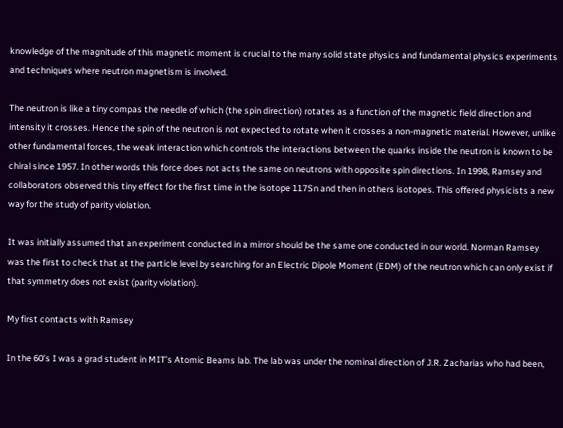knowledge of the magnitude of this magnetic moment is crucial to the many solid state physics and fundamental physics experiments and techniques where neutron magnetism is involved.

The neutron is like a tiny compas the needle of which (the spin direction) rotates as a function of the magnetic field direction and intensity it crosses. Hence the spin of the neutron is not expected to rotate when it crosses a non-magnetic material. However, unlike other fundamental forces, the weak interaction which controls the interactions between the quarks inside the neutron is known to be chiral since 1957. In other words this force does not acts the same on neutrons with opposite spin directions. In 1998, Ramsey and collaborators observed this tiny effect for the first time in the isotope 117Sn and then in others isotopes. This offered physicists a new way for the study of parity violation.

It was initially assumed that an experiment conducted in a mirror should be the same one conducted in our world. Norman Ramsey was the first to check that at the particle level by searching for an Electric Dipole Moment (EDM) of the neutron which can only exist if that symmetry does not exist (parity violation).

My first contacts with Ramsey

In the 60’s I was a grad student in MIT’s Atomic Beams lab. The lab was under the nominal direction of J.R. Zacharias who had been,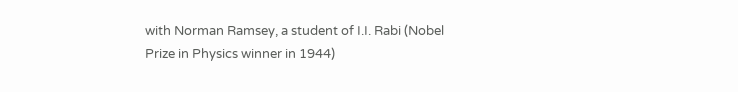with Norman Ramsey, a student of I.I. Rabi (Nobel Prize in Physics winner in 1944)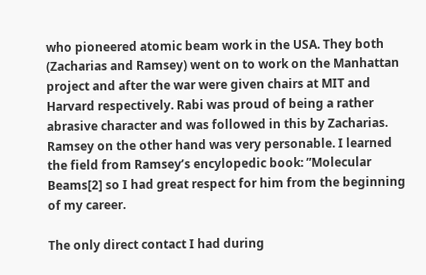who pioneered atomic beam work in the USA. They both (Zacharias and Ramsey) went on to work on the Manhattan project and after the war were given chairs at MIT and Harvard respectively. Rabi was proud of being a rather abrasive character and was followed in this by Zacharias. Ramsey on the other hand was very personable. I learned the field from Ramsey’s encylopedic book: ”Molecular Beams[2] so I had great respect for him from the beginning of my career.

The only direct contact I had during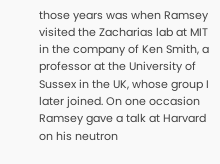those years was when Ramsey visited the Zacharias lab at MIT in the company of Ken Smith, a professor at the University of Sussex in the UK, whose group I later joined. On one occasion Ramsey gave a talk at Harvard on his neutron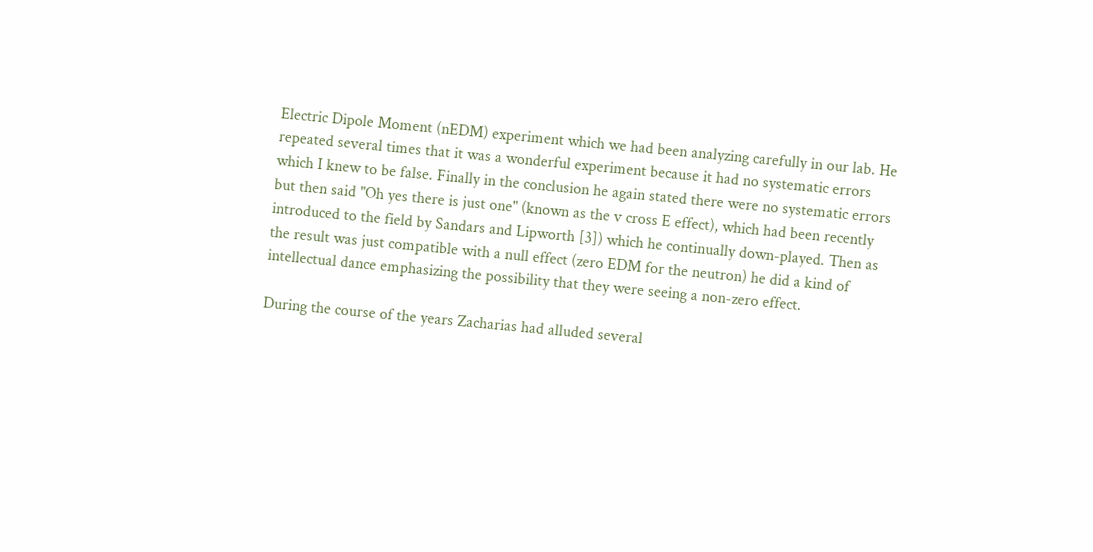Electric Dipole Moment (nEDM) experiment which we had been analyzing carefully in our lab. He repeated several times that it was a wonderful experiment because it had no systematic errors which I knew to be false. Finally in the conclusion he again stated there were no systematic errors but then said "Oh yes there is just one" (known as the v cross E effect), which had been recently introduced to the field by Sandars and Lipworth [3]) which he continually down-played. Then as the result was just compatible with a null effect (zero EDM for the neutron) he did a kind of intellectual dance emphasizing the possibility that they were seeing a non-zero effect.

During the course of the years Zacharias had alluded several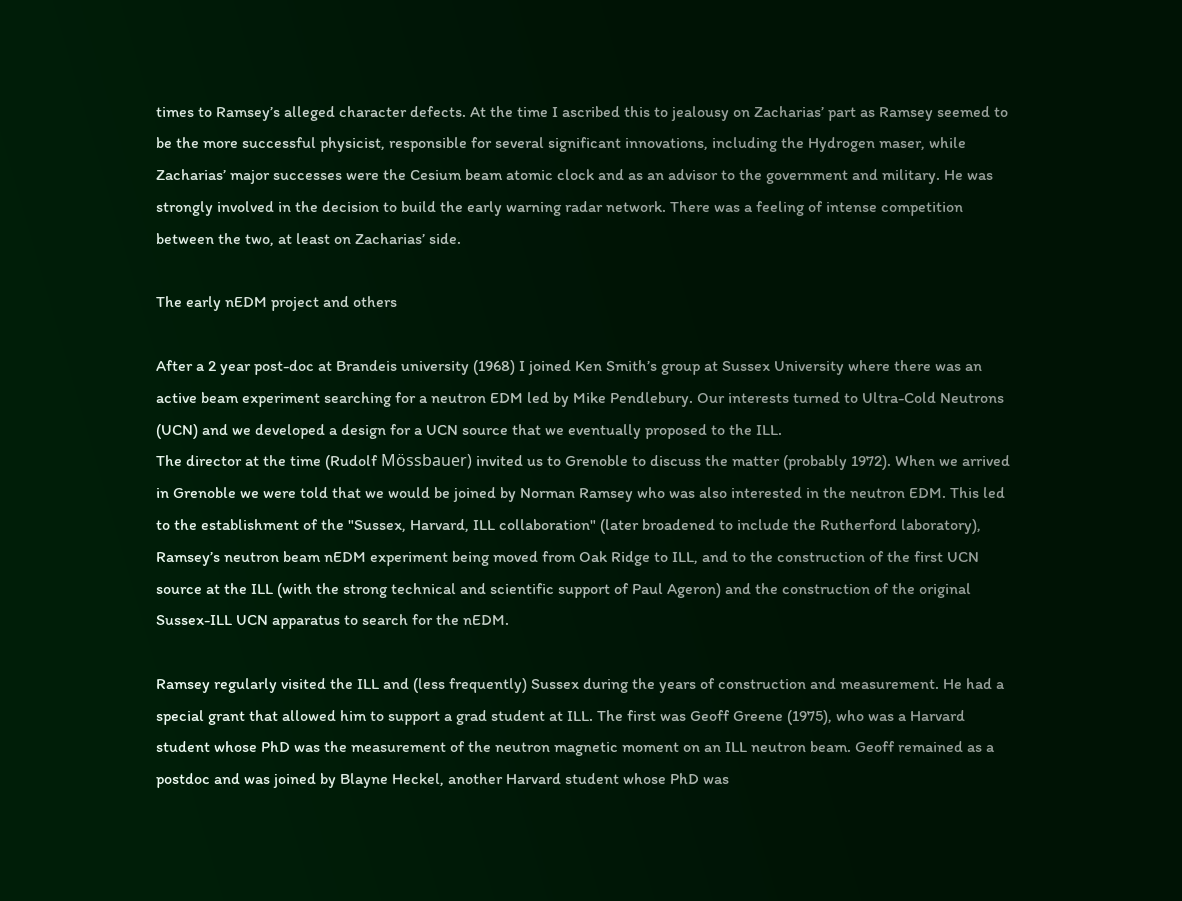times to Ramsey’s alleged character defects. At the time I ascribed this to jealousy on Zacharias’ part as Ramsey seemed to be the more successful physicist, responsible for several significant innovations, including the Hydrogen maser, while Zacharias’ major successes were the Cesium beam atomic clock and as an advisor to the government and military. He was strongly involved in the decision to build the early warning radar network. There was a feeling of intense competition between the two, at least on Zacharias’ side.

The early nEDM project and others

After a 2 year post-doc at Brandeis university (1968) I joined Ken Smith’s group at Sussex University where there was an active beam experiment searching for a neutron EDM led by Mike Pendlebury. Our interests turned to Ultra-Cold Neutrons (UCN) and we developed a design for a UCN source that we eventually proposed to the ILL.
The director at the time (Rudolf Mössbauer) invited us to Grenoble to discuss the matter (probably 1972). When we arrived in Grenoble we were told that we would be joined by Norman Ramsey who was also interested in the neutron EDM. This led to the establishment of the "Sussex, Harvard, ILL collaboration" (later broadened to include the Rutherford laboratory), Ramsey’s neutron beam nEDM experiment being moved from Oak Ridge to ILL, and to the construction of the first UCN source at the ILL (with the strong technical and scientific support of Paul Ageron) and the construction of the original Sussex-ILL UCN apparatus to search for the nEDM.

Ramsey regularly visited the ILL and (less frequently) Sussex during the years of construction and measurement. He had a special grant that allowed him to support a grad student at ILL. The first was Geoff Greene (1975), who was a Harvard student whose PhD was the measurement of the neutron magnetic moment on an ILL neutron beam. Geoff remained as a postdoc and was joined by Blayne Heckel, another Harvard student whose PhD was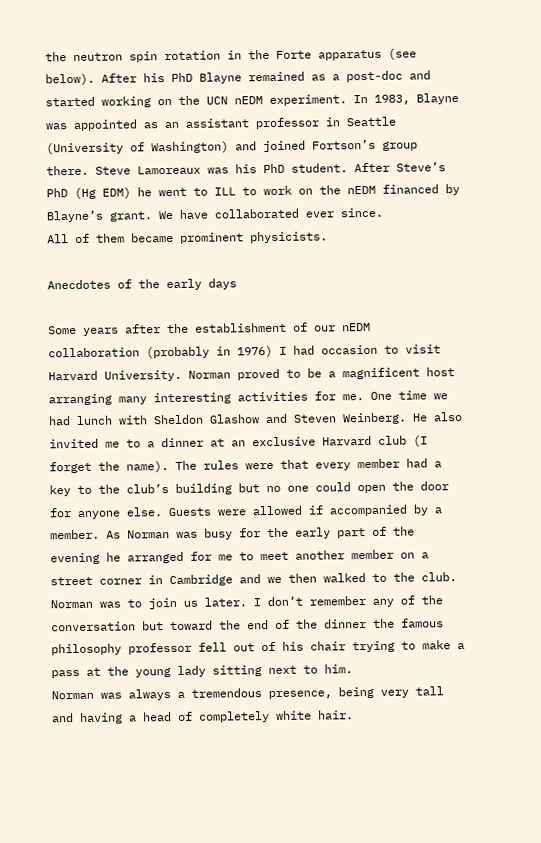the neutron spin rotation in the Forte apparatus (see below). After his PhD Blayne remained as a post-doc and started working on the UCN nEDM experiment. In 1983, Blayne was appointed as an assistant professor in Seattle (University of Washington) and joined Fortson’s group there. Steve Lamoreaux was his PhD student. After Steve’s PhD (Hg EDM) he went to ILL to work on the nEDM financed by Blayne’s grant. We have collaborated ever since.
All of them became prominent physicists.

Anecdotes of the early days

Some years after the establishment of our nEDM collaboration (probably in 1976) I had occasion to visit Harvard University. Norman proved to be a magnificent host arranging many interesting activities for me. One time we had lunch with Sheldon Glashow and Steven Weinberg. He also invited me to a dinner at an exclusive Harvard club (I forget the name). The rules were that every member had a key to the club’s building but no one could open the door for anyone else. Guests were allowed if accompanied by a member. As Norman was busy for the early part of the evening he arranged for me to meet another member on a street corner in Cambridge and we then walked to the club. Norman was to join us later. I don’t remember any of the conversation but toward the end of the dinner the famous philosophy professor fell out of his chair trying to make a pass at the young lady sitting next to him.
Norman was always a tremendous presence, being very tall and having a head of completely white hair.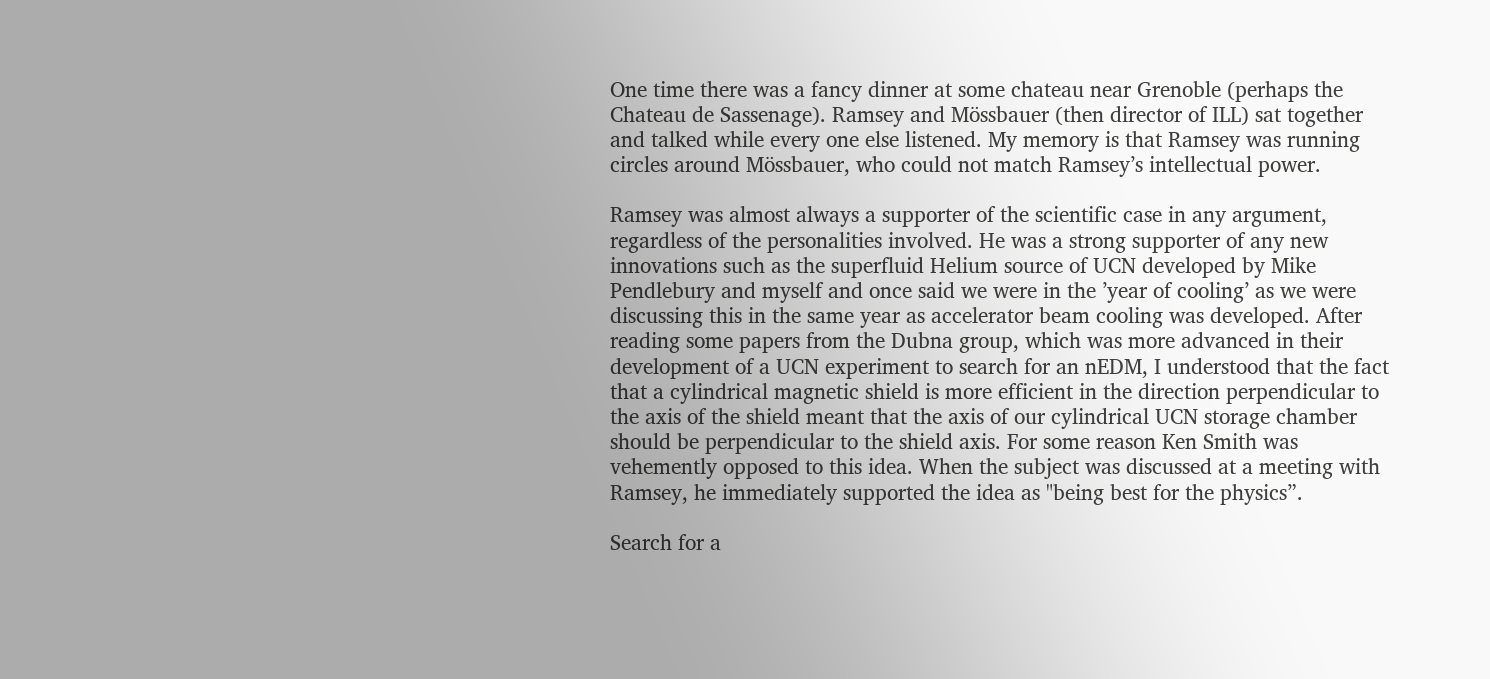One time there was a fancy dinner at some chateau near Grenoble (perhaps the Chateau de Sassenage). Ramsey and Mössbauer (then director of ILL) sat together and talked while every one else listened. My memory is that Ramsey was running circles around Mössbauer, who could not match Ramsey’s intellectual power.

Ramsey was almost always a supporter of the scientific case in any argument, regardless of the personalities involved. He was a strong supporter of any new innovations such as the superfluid Helium source of UCN developed by Mike Pendlebury and myself and once said we were in the ’year of cooling’ as we were discussing this in the same year as accelerator beam cooling was developed. After reading some papers from the Dubna group, which was more advanced in their development of a UCN experiment to search for an nEDM, I understood that the fact that a cylindrical magnetic shield is more efficient in the direction perpendicular to the axis of the shield meant that the axis of our cylindrical UCN storage chamber should be perpendicular to the shield axis. For some reason Ken Smith was vehemently opposed to this idea. When the subject was discussed at a meeting with Ramsey, he immediately supported the idea as "being best for the physics”.

Search for a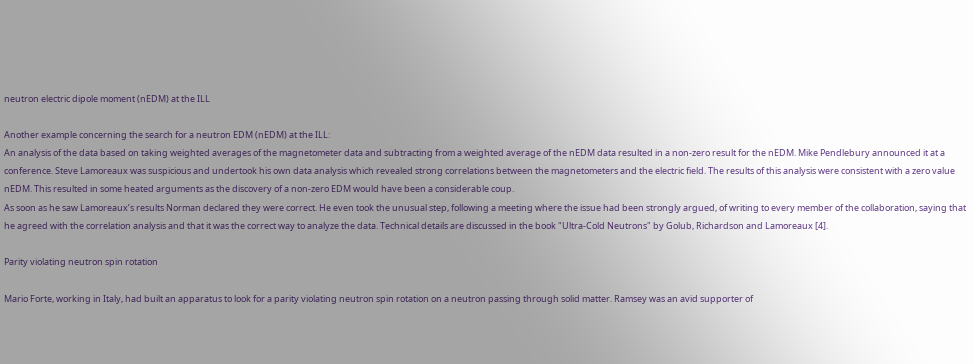neutron electric dipole moment (nEDM) at the ILL

Another example concerning the search for a neutron EDM (nEDM) at the ILL:
An analysis of the data based on taking weighted averages of the magnetometer data and subtracting from a weighted average of the nEDM data resulted in a non-zero result for the nEDM. Mike Pendlebury announced it at a conference. Steve Lamoreaux was suspicious and undertook his own data analysis which revealed strong correlations between the magnetometers and the electric field. The results of this analysis were consistent with a zero value nEDM. This resulted in some heated arguments as the discovery of a non-zero EDM would have been a considerable coup.
As soon as he saw Lamoreaux’s results Norman declared they were correct. He even took the unusual step, following a meeting where the issue had been strongly argued, of writing to every member of the collaboration, saying that he agreed with the correlation analysis and that it was the correct way to analyze the data. Technical details are discussed in the book "Ultra-Cold Neutrons" by Golub, Richardson and Lamoreaux [4].

Parity violating neutron spin rotation

Mario Forte, working in Italy, had built an apparatus to look for a parity violating neutron spin rotation on a neutron passing through solid matter. Ramsey was an avid supporter of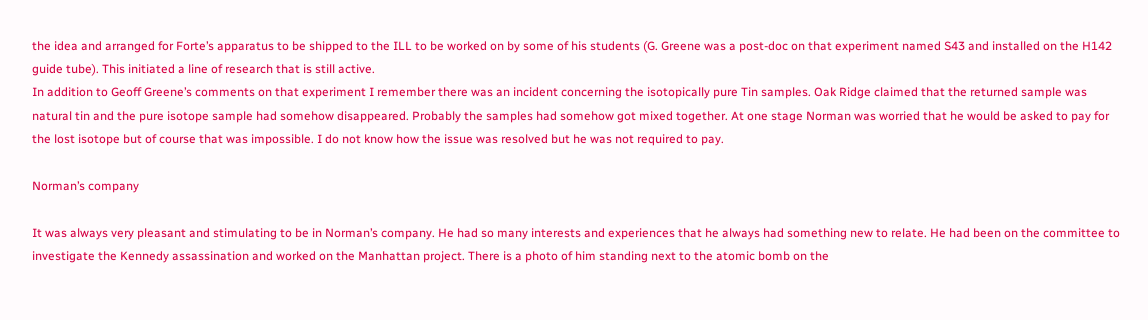the idea and arranged for Forte’s apparatus to be shipped to the ILL to be worked on by some of his students (G. Greene was a post-doc on that experiment named S43 and installed on the H142 guide tube). This initiated a line of research that is still active.
In addition to Geoff Greene’s comments on that experiment I remember there was an incident concerning the isotopically pure Tin samples. Oak Ridge claimed that the returned sample was natural tin and the pure isotope sample had somehow disappeared. Probably the samples had somehow got mixed together. At one stage Norman was worried that he would be asked to pay for the lost isotope but of course that was impossible. I do not know how the issue was resolved but he was not required to pay.

Norman’s company

It was always very pleasant and stimulating to be in Norman’s company. He had so many interests and experiences that he always had something new to relate. He had been on the committee to investigate the Kennedy assassination and worked on the Manhattan project. There is a photo of him standing next to the atomic bomb on the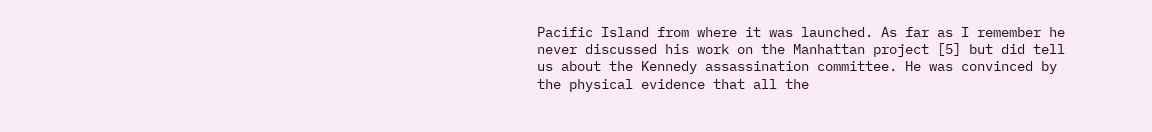Pacific Island from where it was launched. As far as I remember he never discussed his work on the Manhattan project [5] but did tell us about the Kennedy assassination committee. He was convinced by the physical evidence that all the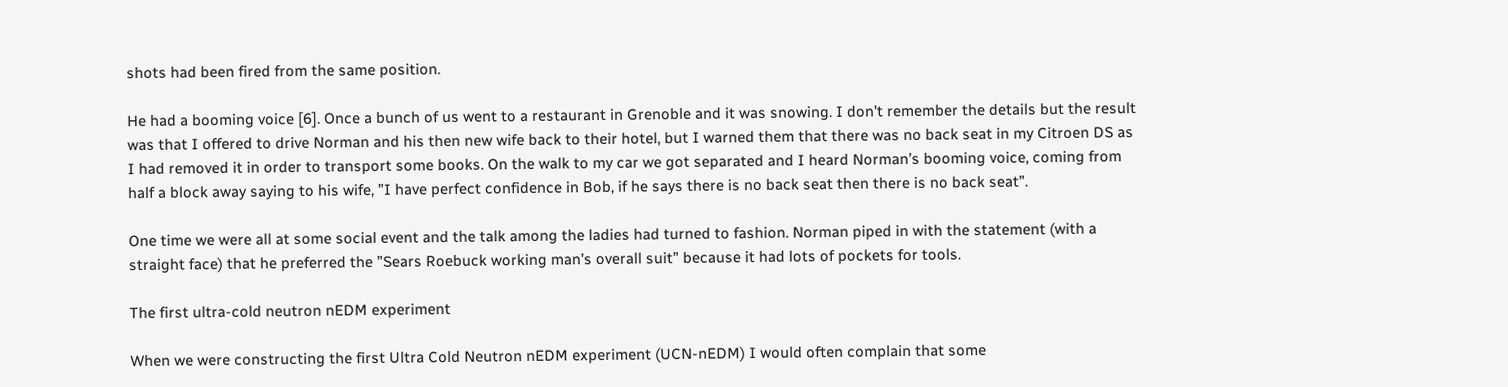shots had been fired from the same position.

He had a booming voice [6]. Once a bunch of us went to a restaurant in Grenoble and it was snowing. I don’t remember the details but the result was that I offered to drive Norman and his then new wife back to their hotel, but I warned them that there was no back seat in my Citroen DS as I had removed it in order to transport some books. On the walk to my car we got separated and I heard Norman’s booming voice, coming from half a block away saying to his wife, ”I have perfect confidence in Bob, if he says there is no back seat then there is no back seat”.

One time we were all at some social event and the talk among the ladies had turned to fashion. Norman piped in with the statement (with a straight face) that he preferred the ”Sears Roebuck working man’s overall suit” because it had lots of pockets for tools.

The first ultra-cold neutron nEDM experiment

When we were constructing the first Ultra Cold Neutron nEDM experiment (UCN-nEDM) I would often complain that some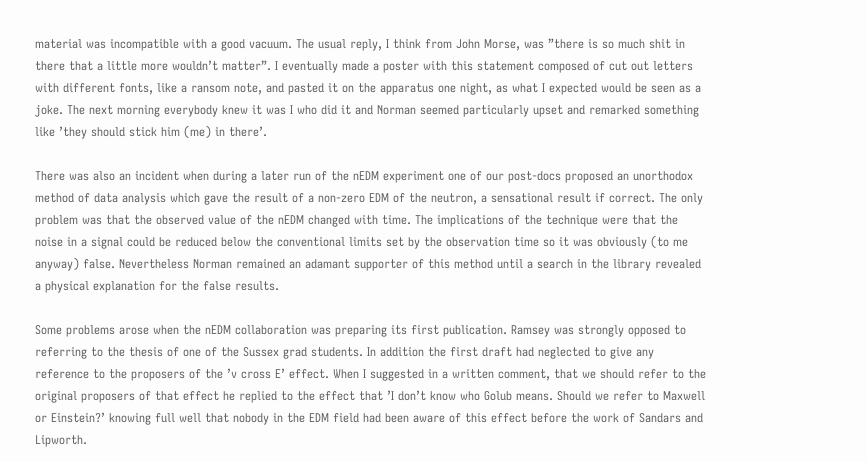material was incompatible with a good vacuum. The usual reply, I think from John Morse, was ”there is so much shit in there that a little more wouldn’t matter”. I eventually made a poster with this statement composed of cut out letters with different fonts, like a ransom note, and pasted it on the apparatus one night, as what I expected would be seen as a joke. The next morning everybody knew it was I who did it and Norman seemed particularly upset and remarked something like ’they should stick him (me) in there’.

There was also an incident when during a later run of the nEDM experiment one of our post-docs proposed an unorthodox method of data analysis which gave the result of a non-zero EDM of the neutron, a sensational result if correct. The only problem was that the observed value of the nEDM changed with time. The implications of the technique were that the noise in a signal could be reduced below the conventional limits set by the observation time so it was obviously (to me anyway) false. Nevertheless Norman remained an adamant supporter of this method until a search in the library revealed a physical explanation for the false results.

Some problems arose when the nEDM collaboration was preparing its first publication. Ramsey was strongly opposed to referring to the thesis of one of the Sussex grad students. In addition the first draft had neglected to give any reference to the proposers of the ’v cross E’ effect. When I suggested in a written comment, that we should refer to the original proposers of that effect he replied to the effect that ’I don’t know who Golub means. Should we refer to Maxwell or Einstein?’ knowing full well that nobody in the EDM field had been aware of this effect before the work of Sandars and Lipworth.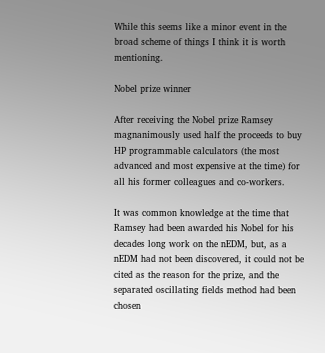While this seems like a minor event in the broad scheme of things I think it is worth mentioning.

Nobel prize winner

After receiving the Nobel prize Ramsey magnanimously used half the proceeds to buy HP programmable calculators (the most advanced and most expensive at the time) for all his former colleagues and co-workers.

It was common knowledge at the time that Ramsey had been awarded his Nobel for his decades long work on the nEDM, but, as a nEDM had not been discovered, it could not be cited as the reason for the prize, and the separated oscillating fields method had been chosen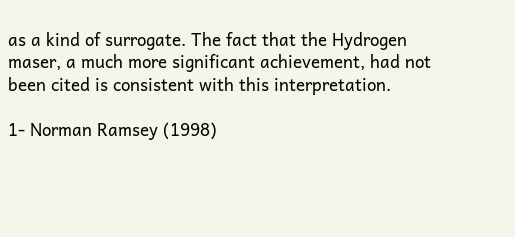as a kind of surrogate. The fact that the Hydrogen maser, a much more significant achievement, had not been cited is consistent with this interpretation.

1- Norman Ramsey (1998)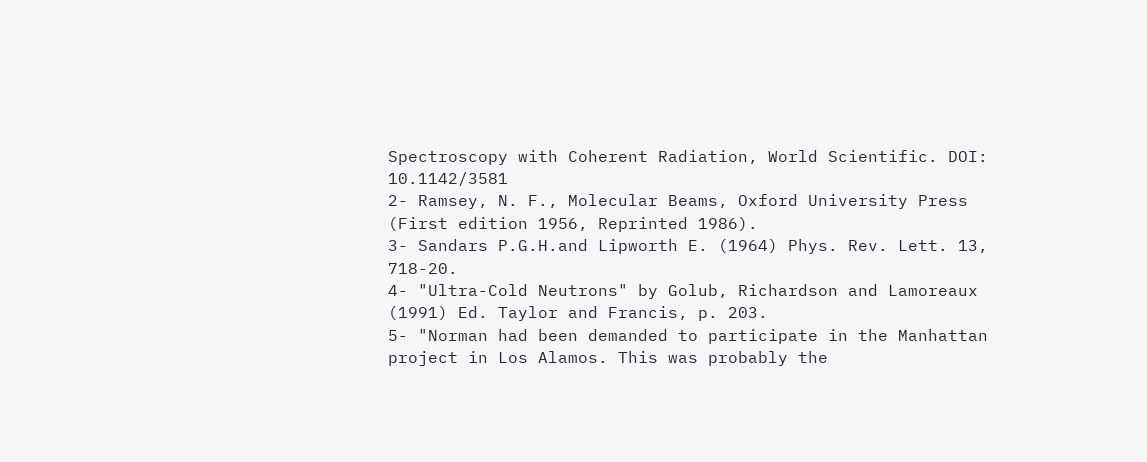Spectroscopy with Coherent Radiation, World Scientific. DOI: 10.1142/3581
2- Ramsey, N. F., Molecular Beams, Oxford University Press (First edition 1956, Reprinted 1986).
3- Sandars P.G.H.and Lipworth E. (1964) Phys. Rev. Lett. 13, 718-20.
4- "Ultra-Cold Neutrons" by Golub, Richardson and Lamoreaux (1991) Ed. Taylor and Francis, p. 203.
5- "Norman had been demanded to participate in the Manhattan project in Los Alamos. This was probably the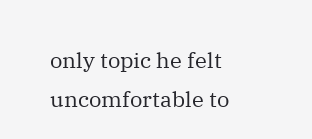only topic he felt uncomfortable to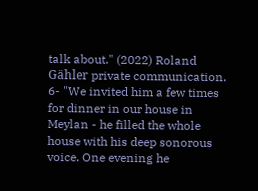talk about." (2022) Roland Gähler private communication.
6- "We invited him a few times for dinner in our house in Meylan - he filled the whole house with his deep sonorous voice. One evening he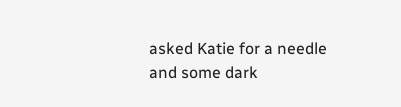asked Katie for a needle and some dark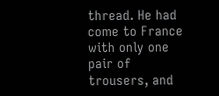thread. He had come to France with only one pair of trousers, and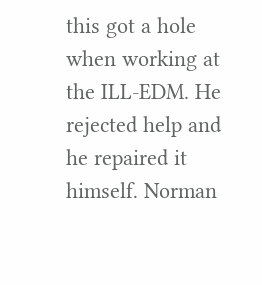this got a hole when working at the ILL-EDM. He rejected help and he repaired it himself. Norman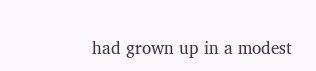had grown up in a modest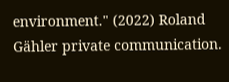environment." (2022) Roland Gähler private communication.